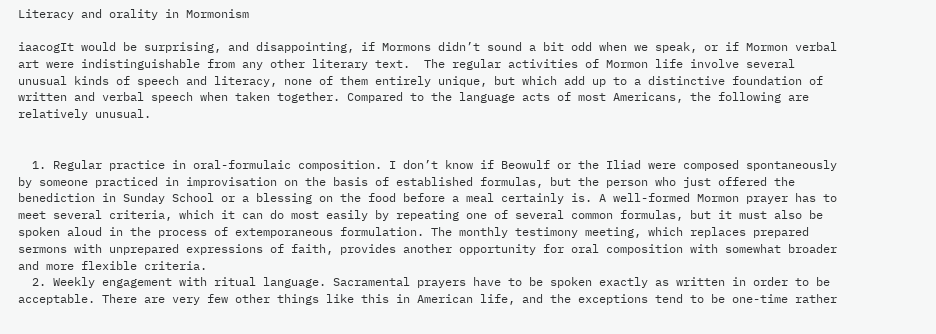Literacy and orality in Mormonism

iaacogIt would be surprising, and disappointing, if Mormons didn’t sound a bit odd when we speak, or if Mormon verbal art were indistinguishable from any other literary text.  The regular activities of Mormon life involve several unusual kinds of speech and literacy, none of them entirely unique, but which add up to a distinctive foundation of written and verbal speech when taken together. Compared to the language acts of most Americans, the following are relatively unusual.


  1. Regular practice in oral-formulaic composition. I don’t know if Beowulf or the Iliad were composed spontaneously by someone practiced in improvisation on the basis of established formulas, but the person who just offered the benediction in Sunday School or a blessing on the food before a meal certainly is. A well-formed Mormon prayer has to meet several criteria, which it can do most easily by repeating one of several common formulas, but it must also be spoken aloud in the process of extemporaneous formulation. The monthly testimony meeting, which replaces prepared sermons with unprepared expressions of faith, provides another opportunity for oral composition with somewhat broader and more flexible criteria.
  2. Weekly engagement with ritual language. Sacramental prayers have to be spoken exactly as written in order to be acceptable. There are very few other things like this in American life, and the exceptions tend to be one-time rather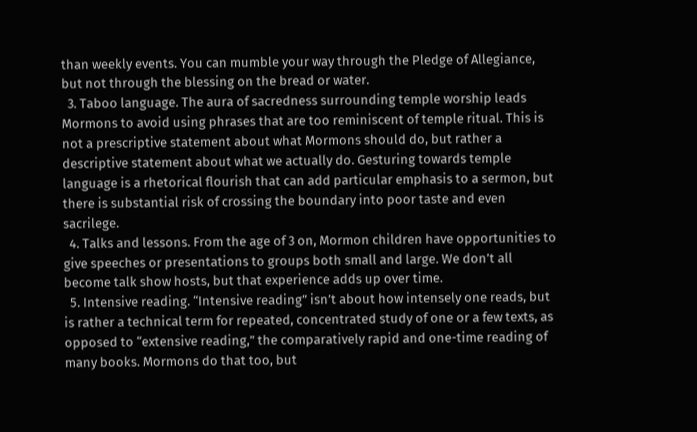than weekly events. You can mumble your way through the Pledge of Allegiance, but not through the blessing on the bread or water.
  3. Taboo language. The aura of sacredness surrounding temple worship leads Mormons to avoid using phrases that are too reminiscent of temple ritual. This is not a prescriptive statement about what Mormons should do, but rather a descriptive statement about what we actually do. Gesturing towards temple language is a rhetorical flourish that can add particular emphasis to a sermon, but there is substantial risk of crossing the boundary into poor taste and even sacrilege.
  4. Talks and lessons. From the age of 3 on, Mormon children have opportunities to give speeches or presentations to groups both small and large. We don’t all become talk show hosts, but that experience adds up over time.
  5. Intensive reading. “Intensive reading” isn’t about how intensely one reads, but is rather a technical term for repeated, concentrated study of one or a few texts, as opposed to “extensive reading,” the comparatively rapid and one-time reading of many books. Mormons do that too, but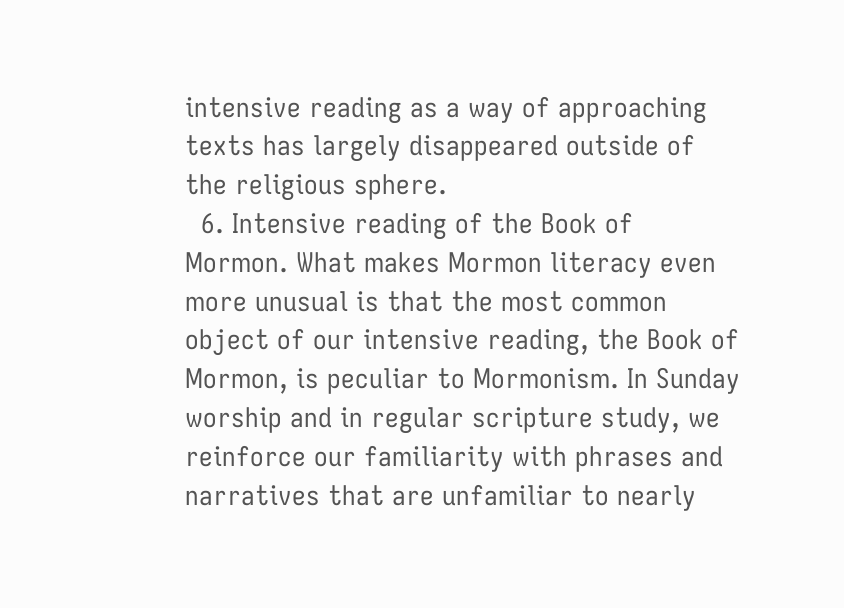intensive reading as a way of approaching texts has largely disappeared outside of the religious sphere.
  6. Intensive reading of the Book of Mormon. What makes Mormon literacy even more unusual is that the most common object of our intensive reading, the Book of Mormon, is peculiar to Mormonism. In Sunday worship and in regular scripture study, we reinforce our familiarity with phrases and narratives that are unfamiliar to nearly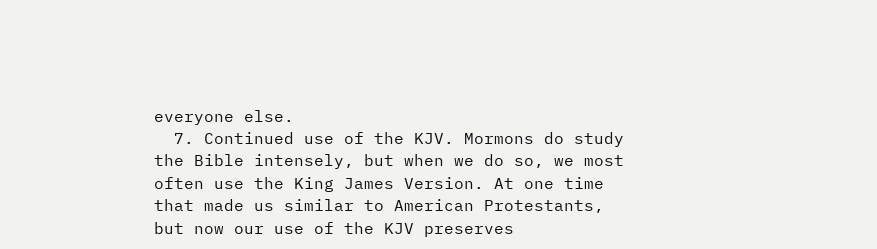everyone else.
  7. Continued use of the KJV. Mormons do study the Bible intensely, but when we do so, we most often use the King James Version. At one time that made us similar to American Protestants, but now our use of the KJV preserves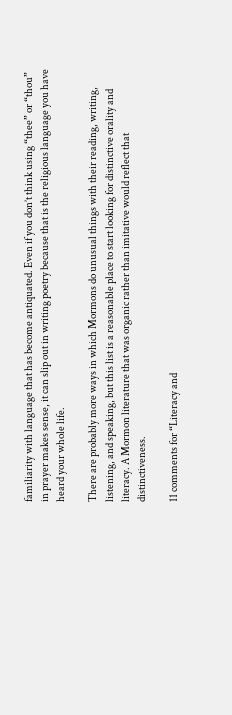familiarity with language that has become antiquated. Even if you don’t think using “thee” or “thou” in prayer makes sense, it can slip out in writing poetry because that is the religious language you have heard your whole life.

There are probably more ways in which Mormons do unusual things with their reading, writing, listening, and speaking, but this list is a reasonable place to start looking for distinctive orality and literacy. A Mormon literature that was organic rather than imitative would reflect that distinctiveness.

11 comments for “Literacy and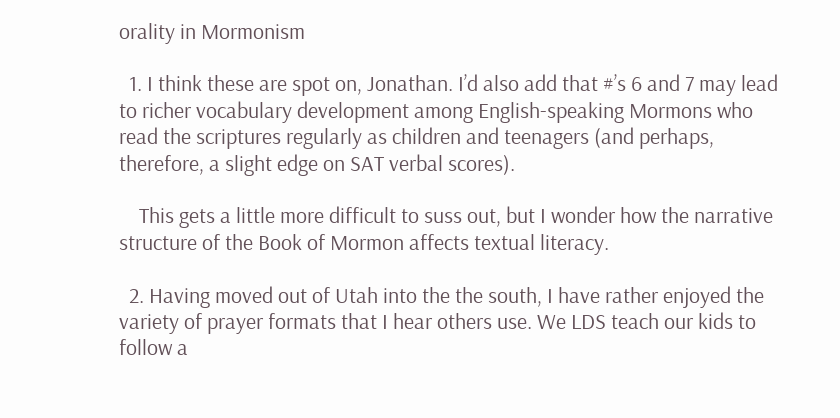orality in Mormonism

  1. I think these are spot on, Jonathan. I’d also add that #’s 6 and 7 may lead to richer vocabulary development among English-speaking Mormons who read the scriptures regularly as children and teenagers (and perhaps, therefore, a slight edge on SAT verbal scores).

    This gets a little more difficult to suss out, but I wonder how the narrative structure of the Book of Mormon affects textual literacy.

  2. Having moved out of Utah into the the south, I have rather enjoyed the variety of prayer formats that I hear others use. We LDS teach our kids to follow a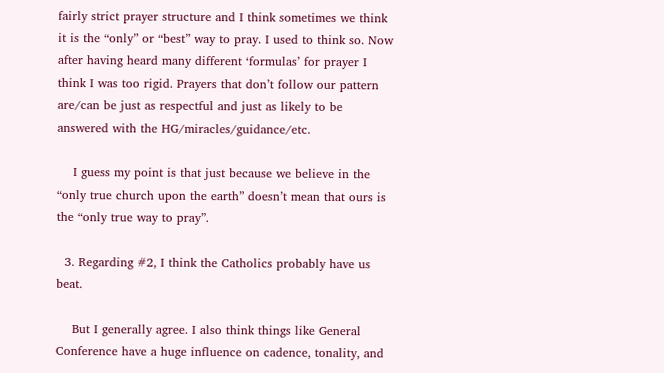fairly strict prayer structure and I think sometimes we think it is the “only” or “best” way to pray. I used to think so. Now after having heard many different ‘formulas’ for prayer I think I was too rigid. Prayers that don’t follow our pattern are/can be just as respectful and just as likely to be answered with the HG/miracles/guidance/etc.

    I guess my point is that just because we believe in the “only true church upon the earth” doesn’t mean that ours is the “only true way to pray”.

  3. Regarding #2, I think the Catholics probably have us beat.

    But I generally agree. I also think things like General Conference have a huge influence on cadence, tonality, and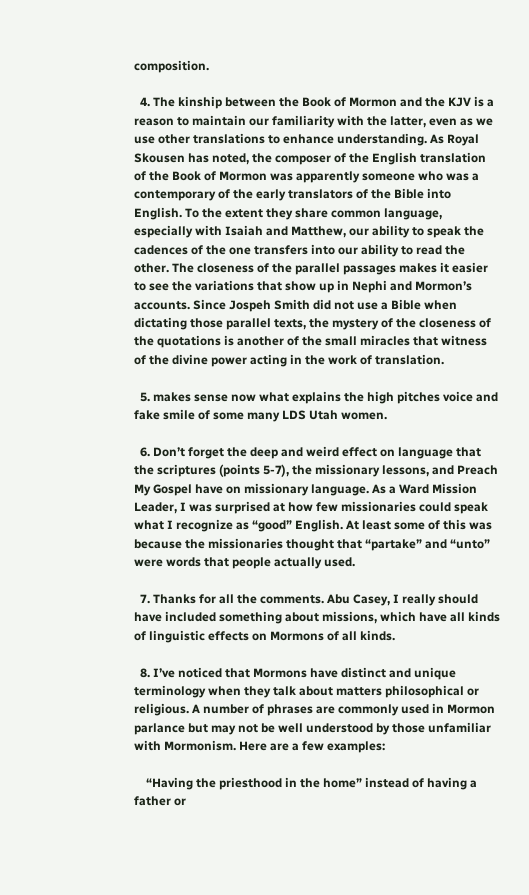composition.

  4. The kinship between the Book of Mormon and the KJV is a reason to maintain our familiarity with the latter, even as we use other translations to enhance understanding. As Royal Skousen has noted, the composer of the English translation of the Book of Mormon was apparently someone who was a contemporary of the early translators of the Bible into English. To the extent they share common language, especially with Isaiah and Matthew, our ability to speak the cadences of the one transfers into our ability to read the other. The closeness of the parallel passages makes it easier to see the variations that show up in Nephi and Mormon’s accounts. Since Jospeh Smith did not use a Bible when dictating those parallel texts, the mystery of the closeness of the quotations is another of the small miracles that witness of the divine power acting in the work of translation.

  5. makes sense now what explains the high pitches voice and fake smile of some many LDS Utah women.

  6. Don’t forget the deep and weird effect on language that the scriptures (points 5-7), the missionary lessons, and Preach My Gospel have on missionary language. As a Ward Mission Leader, I was surprised at how few missionaries could speak what I recognize as “good” English. At least some of this was because the missionaries thought that “partake” and “unto” were words that people actually used.

  7. Thanks for all the comments. Abu Casey, I really should have included something about missions, which have all kinds of linguistic effects on Mormons of all kinds.

  8. I’ve noticed that Mormons have distinct and unique terminology when they talk about matters philosophical or religious. A number of phrases are commonly used in Mormon parlance but may not be well understood by those unfamiliar with Mormonism. Here are a few examples:

    “Having the priesthood in the home” instead of having a father or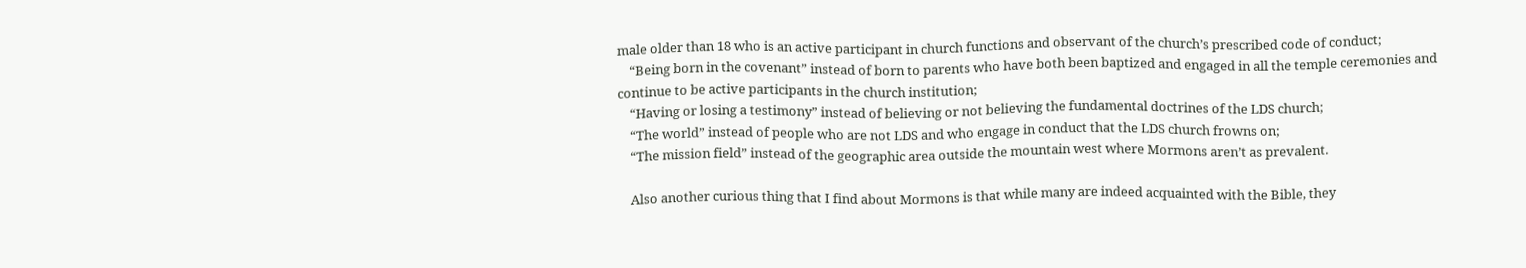male older than 18 who is an active participant in church functions and observant of the church’s prescribed code of conduct;
    “Being born in the covenant” instead of born to parents who have both been baptized and engaged in all the temple ceremonies and continue to be active participants in the church institution;
    “Having or losing a testimony” instead of believing or not believing the fundamental doctrines of the LDS church;
    “The world” instead of people who are not LDS and who engage in conduct that the LDS church frowns on;
    “The mission field” instead of the geographic area outside the mountain west where Mormons aren’t as prevalent.

    Also another curious thing that I find about Mormons is that while many are indeed acquainted with the Bible, they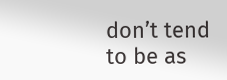don’t tend to be as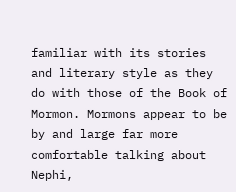familiar with its stories and literary style as they do with those of the Book of Mormon. Mormons appear to be by and large far more comfortable talking about Nephi,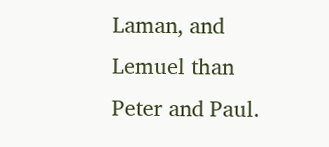Laman, and Lemuel than Peter and Paul.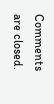Comments are closed.